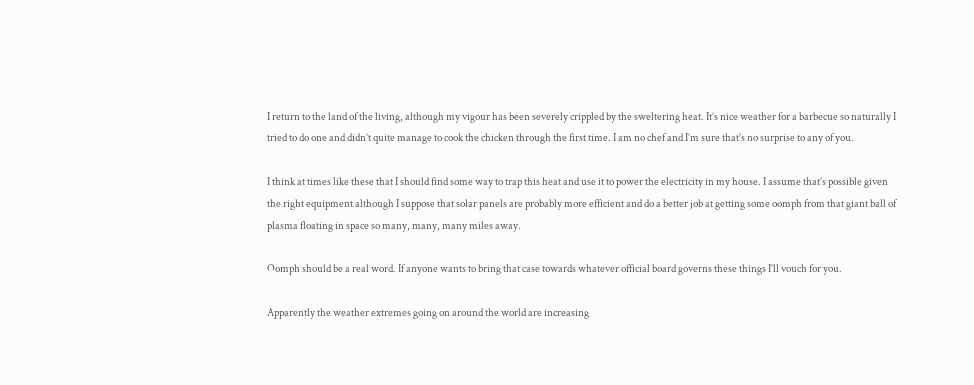I return to the land of the living, although my vigour has been severely crippled by the sweltering heat. It’s nice weather for a barbecue so naturally I tried to do one and didn’t quite manage to cook the chicken through the first time. I am no chef and I’m sure that’s no surprise to any of you.

I think at times like these that I should find some way to trap this heat and use it to power the electricity in my house. I assume that’s possible given the right equipment although I suppose that solar panels are probably more efficient and do a better job at getting some oomph from that giant ball of plasma floating in space so many, many, many miles away.

Oomph should be a real word. If anyone wants to bring that case towards whatever official board governs these things I’ll vouch for you.

Apparently the weather extremes going on around the world are increasing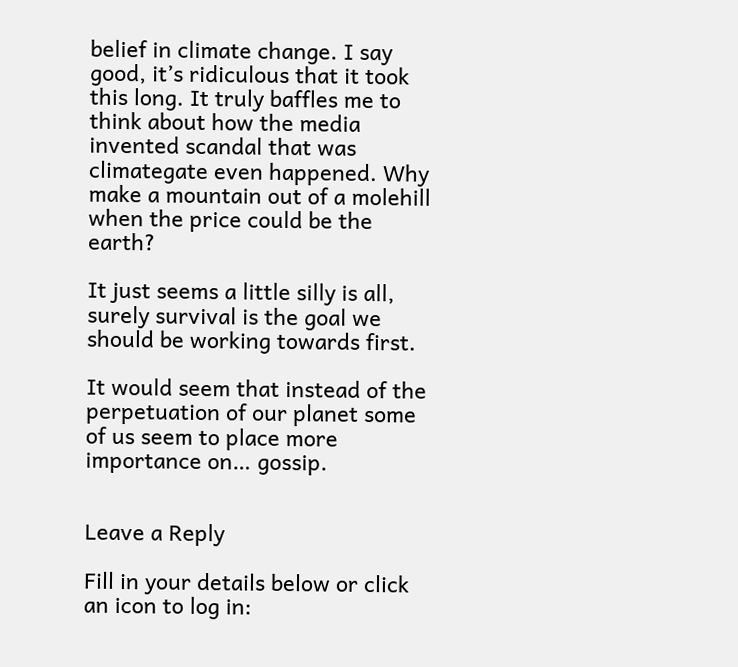belief in climate change. I say good, it’s ridiculous that it took this long. It truly baffles me to think about how the media invented scandal that was climategate even happened. Why make a mountain out of a molehill when the price could be the earth?

It just seems a little silly is all, surely survival is the goal we should be working towards first.

It would seem that instead of the perpetuation of our planet some of us seem to place more importance on… gossip.


Leave a Reply

Fill in your details below or click an icon to log in: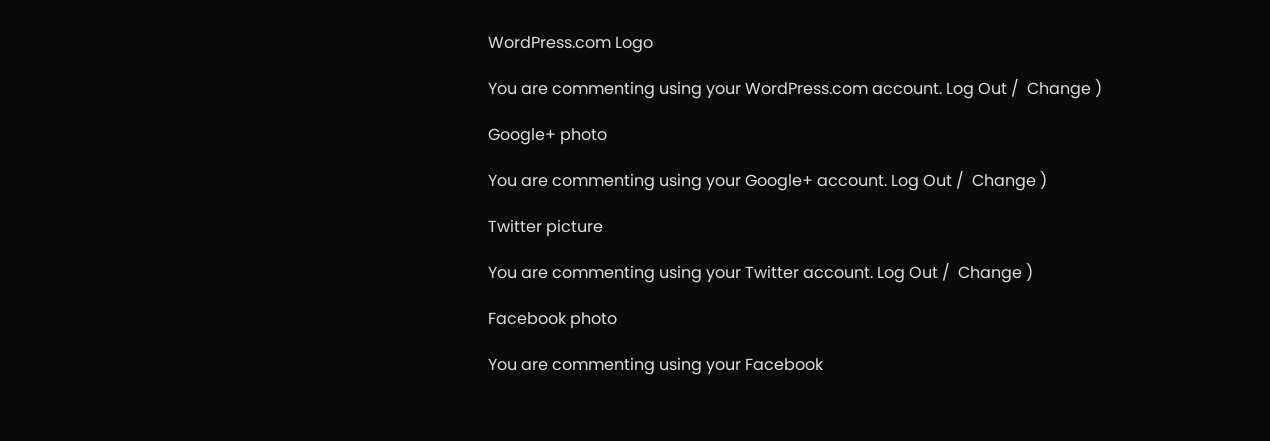WordPress.com Logo

You are commenting using your WordPress.com account. Log Out /  Change )

Google+ photo

You are commenting using your Google+ account. Log Out /  Change )

Twitter picture

You are commenting using your Twitter account. Log Out /  Change )

Facebook photo

You are commenting using your Facebook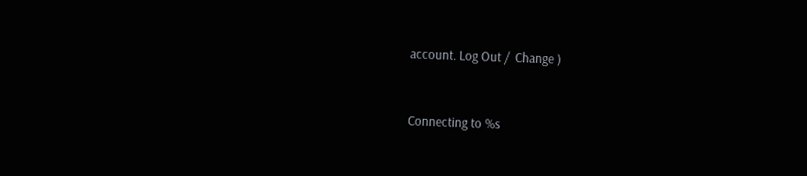account. Log Out /  Change )


Connecting to %s